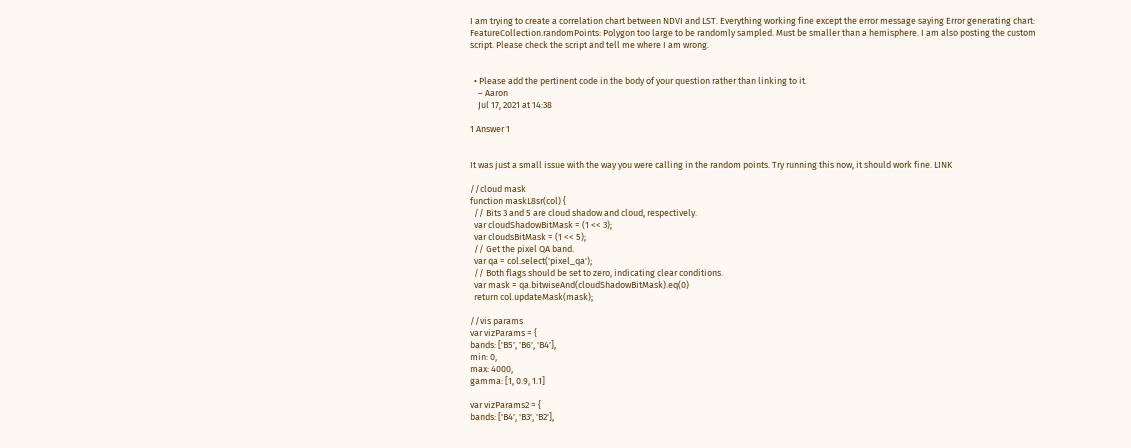I am trying to create a correlation chart between NDVI and LST. Everything working fine except the error message saying Error generating chart: FeatureCollection.randomPoints: Polygon too large to be randomly sampled. Must be smaller than a hemisphere. I am also posting the custom script. Please check the script and tell me where I am wrong.


  • Please add the pertinent code in the body of your question rather than linking to it.
    – Aaron
    Jul 17, 2021 at 14:38

1 Answer 1


It was just a small issue with the way you were calling in the random points. Try running this now, it should work fine. LINK

//cloud mask
function maskL8sr(col) {
  // Bits 3 and 5 are cloud shadow and cloud, respectively.
  var cloudShadowBitMask = (1 << 3);
  var cloudsBitMask = (1 << 5);
  // Get the pixel QA band.
  var qa = col.select('pixel_qa');
  // Both flags should be set to zero, indicating clear conditions.
  var mask = qa.bitwiseAnd(cloudShadowBitMask).eq(0)
  return col.updateMask(mask);

//vis params
var vizParams = {
bands: ['B5', 'B6', 'B4'],
min: 0,
max: 4000,
gamma: [1, 0.9, 1.1]

var vizParams2 = {
bands: ['B4', 'B3', 'B2'],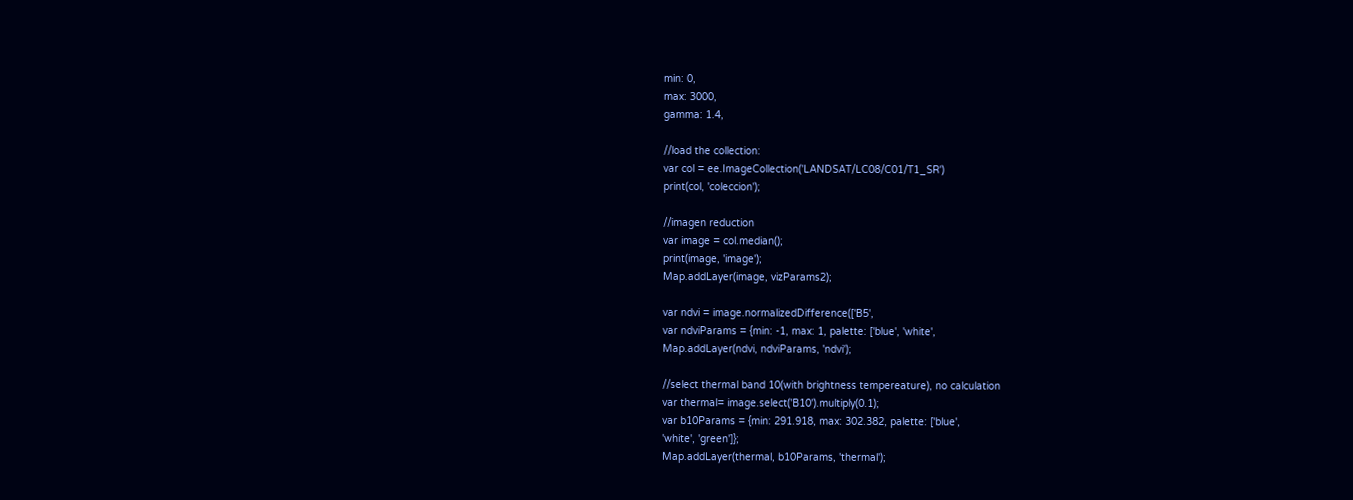min: 0,
max: 3000,
gamma: 1.4,

//load the collection:
var col = ee.ImageCollection('LANDSAT/LC08/C01/T1_SR')
print(col, 'coleccion');

//imagen reduction
var image = col.median();
print(image, 'image');
Map.addLayer(image, vizParams2);

var ndvi = image.normalizedDifference(['B5',
var ndviParams = {min: -1, max: 1, palette: ['blue', 'white',
Map.addLayer(ndvi, ndviParams, 'ndvi');

//select thermal band 10(with brightness tempereature), no calculation
var thermal= image.select('B10').multiply(0.1);
var b10Params = {min: 291.918, max: 302.382, palette: ['blue',
'white', 'green']};
Map.addLayer(thermal, b10Params, 'thermal');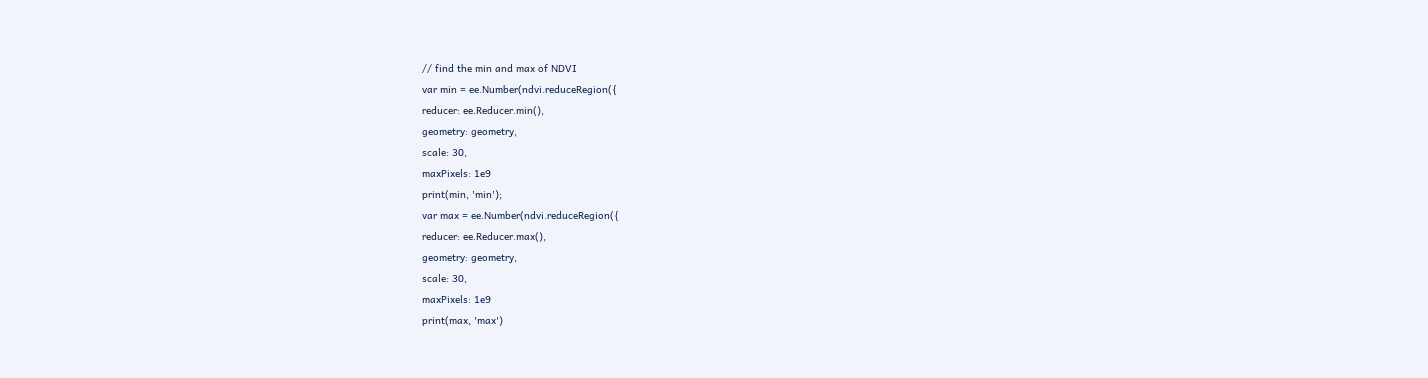// find the min and max of NDVI
var min = ee.Number(ndvi.reduceRegion({
reducer: ee.Reducer.min(),
geometry: geometry,
scale: 30,
maxPixels: 1e9
print(min, 'min');
var max = ee.Number(ndvi.reduceRegion({
reducer: ee.Reducer.max(),
geometry: geometry,
scale: 30,
maxPixels: 1e9
print(max, 'max')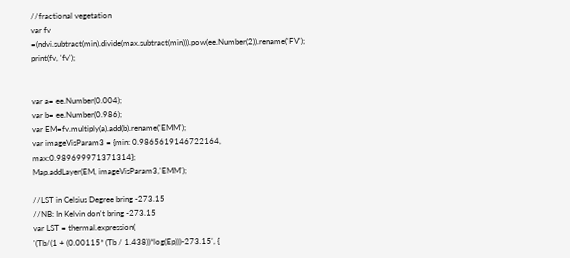//fractional vegetation
var fv =(ndvi.subtract(min).divide(max.subtract(min))).pow(ee.Number(2)).rename('FV');
print(fv, 'fv');


var a= ee.Number(0.004);
var b= ee.Number(0.986);
var EM=fv.multiply(a).add(b).rename('EMM');
var imageVisParam3 = {min: 0.9865619146722164, max:0.989699971371314};
Map.addLayer(EM, imageVisParam3,'EMM');

//LST in Celsius Degree bring -273.15
//NB: In Kelvin don't bring -273.15
var LST = thermal.expression(
'(Tb/(1 + (0.00115* (Tb / 1.438))*log(Ep)))-273.15', {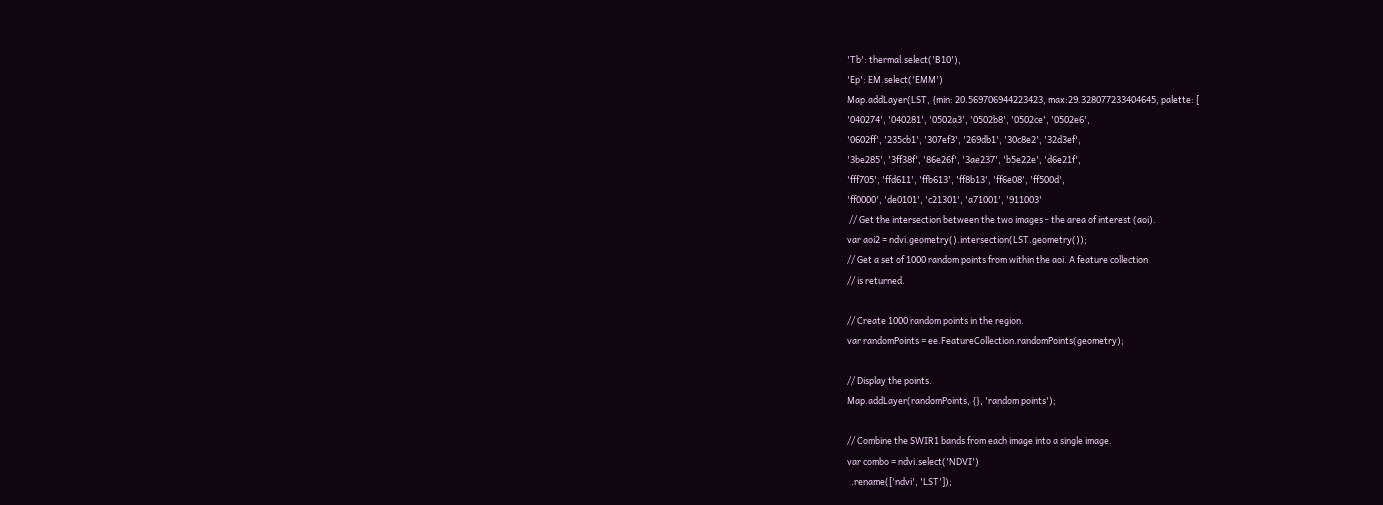'Tb': thermal.select('B10'),
'Ep': EM.select('EMM')
Map.addLayer(LST, {min: 20.569706944223423, max:29.328077233404645, palette: [
'040274', '040281', '0502a3', '0502b8', '0502ce', '0502e6',
'0602ff', '235cb1', '307ef3', '269db1', '30c8e2', '32d3ef',
'3be285', '3ff38f', '86e26f', '3ae237', 'b5e22e', 'd6e21f',
'fff705', 'ffd611', 'ffb613', 'ff8b13', 'ff6e08', 'ff500d',
'ff0000', 'de0101', 'c21301', 'a71001', '911003'
 // Get the intersection between the two images - the area of interest (aoi).
var aoi2 = ndvi.geometry().intersection(LST.geometry());
// Get a set of 1000 random points from within the aoi. A feature collection
// is returned.

// Create 1000 random points in the region.
var randomPoints = ee.FeatureCollection.randomPoints(geometry);

// Display the points.
Map.addLayer(randomPoints, {}, 'random points');

// Combine the SWIR1 bands from each image into a single image.
var combo = ndvi.select('NDVI')
  .rename(['ndvi', 'LST']);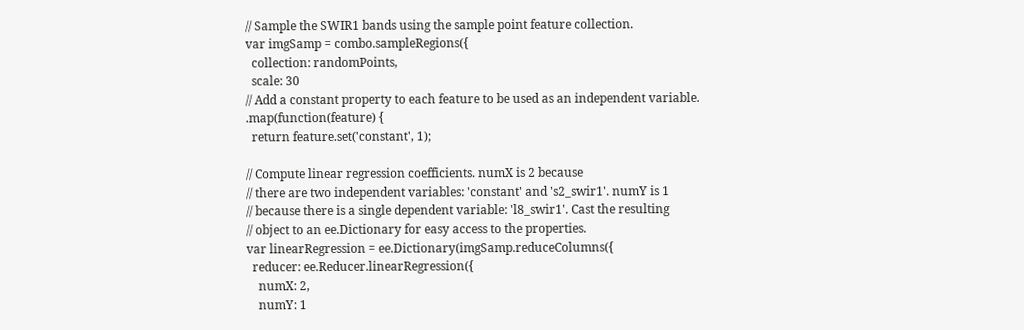// Sample the SWIR1 bands using the sample point feature collection.
var imgSamp = combo.sampleRegions({
  collection: randomPoints,
  scale: 30
// Add a constant property to each feature to be used as an independent variable.
.map(function(feature) {
  return feature.set('constant', 1);

// Compute linear regression coefficients. numX is 2 because
// there are two independent variables: 'constant' and 's2_swir1'. numY is 1
// because there is a single dependent variable: 'l8_swir1'. Cast the resulting
// object to an ee.Dictionary for easy access to the properties.
var linearRegression = ee.Dictionary(imgSamp.reduceColumns({
  reducer: ee.Reducer.linearRegression({
    numX: 2,
    numY: 1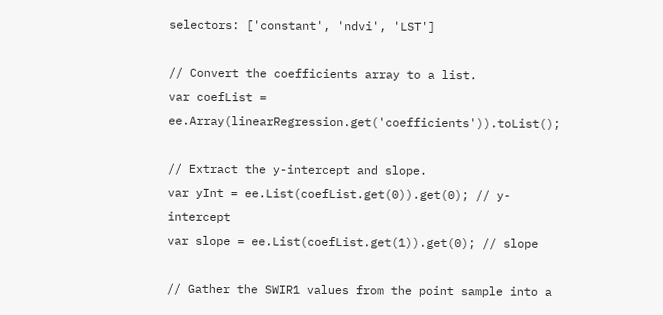selectors: ['constant', 'ndvi', 'LST']

// Convert the coefficients array to a list.
var coefList = ee.Array(linearRegression.get('coefficients')).toList();

// Extract the y-intercept and slope.
var yInt = ee.List(coefList.get(0)).get(0); // y-intercept
var slope = ee.List(coefList.get(1)).get(0); // slope

// Gather the SWIR1 values from the point sample into a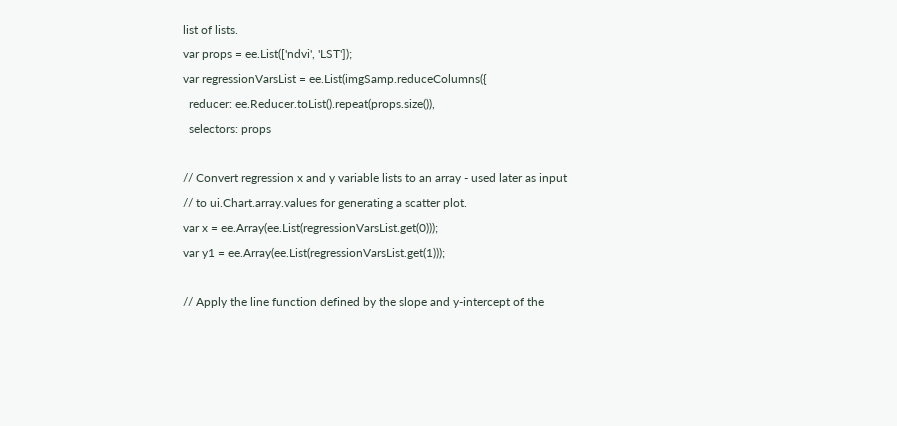list of lists.
var props = ee.List(['ndvi', 'LST']);
var regressionVarsList = ee.List(imgSamp.reduceColumns({
  reducer: ee.Reducer.toList().repeat(props.size()),
  selectors: props

// Convert regression x and y variable lists to an array - used later as input
// to ui.Chart.array.values for generating a scatter plot.
var x = ee.Array(ee.List(regressionVarsList.get(0)));
var y1 = ee.Array(ee.List(regressionVarsList.get(1)));

// Apply the line function defined by the slope and y-intercept of the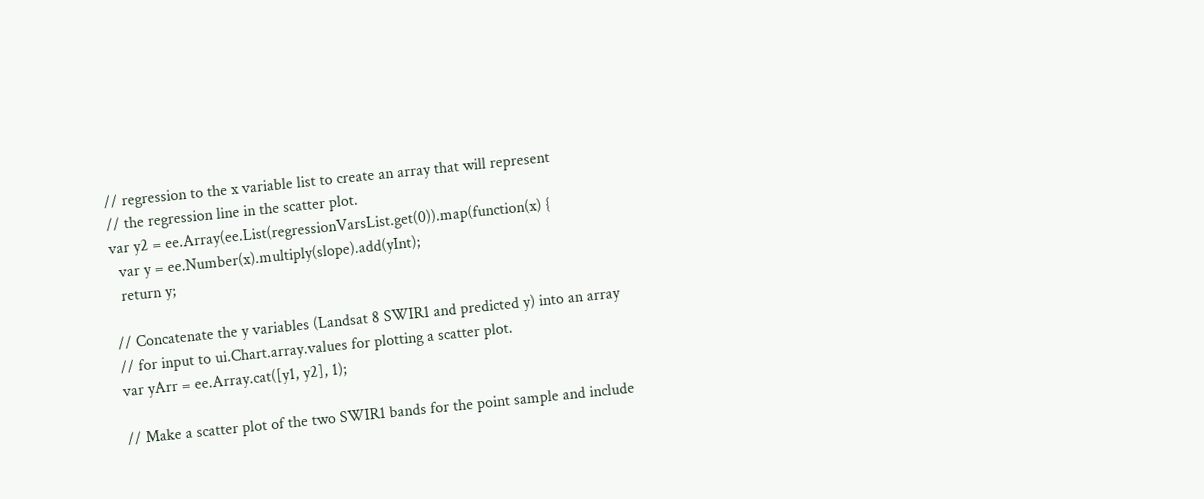// regression to the x variable list to create an array that will represent
// the regression line in the scatter plot.
var y2 = ee.Array(ee.List(regressionVarsList.get(0)).map(function(x) {
  var y = ee.Number(x).multiply(slope).add(yInt);
  return y;

// Concatenate the y variables (Landsat 8 SWIR1 and predicted y) into an array
// for input to ui.Chart.array.values for plotting a scatter plot.
var yArr = ee.Array.cat([y1, y2], 1);

// Make a scatter plot of the two SWIR1 bands for the point sample and include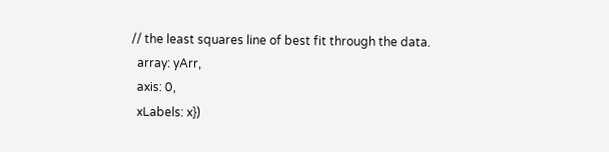// the least squares line of best fit through the data.
  array: yArr,
  axis: 0,
  xLabels: x})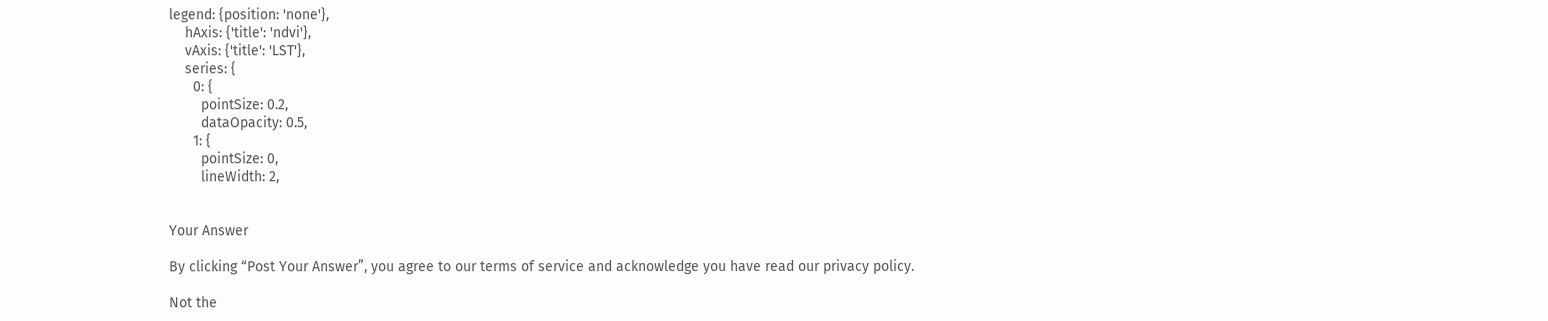legend: {position: 'none'},
    hAxis: {'title': 'ndvi'},
    vAxis: {'title': 'LST'},
    series: {
      0: {
        pointSize: 0.2,
        dataOpacity: 0.5,
      1: {
        pointSize: 0,
        lineWidth: 2,


Your Answer

By clicking “Post Your Answer”, you agree to our terms of service and acknowledge you have read our privacy policy.

Not the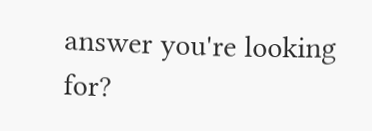answer you're looking for?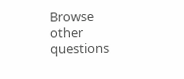Browse other questions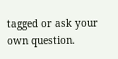tagged or ask your own question.